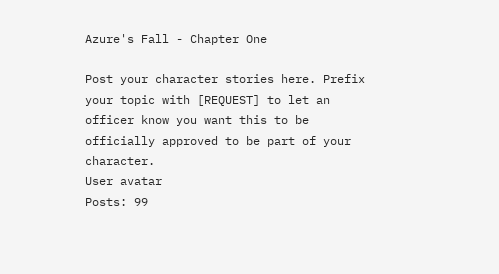Azure's Fall - Chapter One

Post your character stories here. Prefix your topic with [REQUEST] to let an officer know you want this to be officially approved to be part of your character.
User avatar
Posts: 99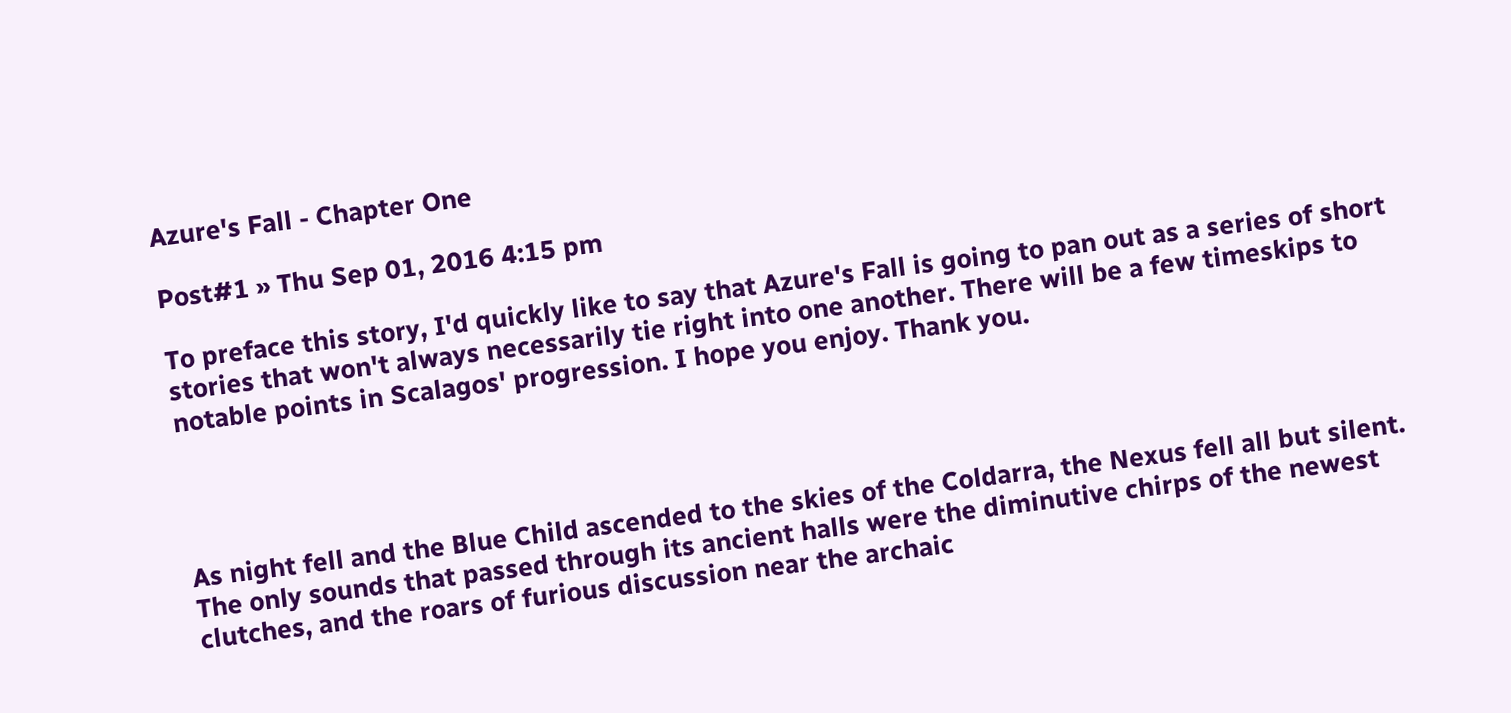Azure's Fall - Chapter One

Post#1 » Thu Sep 01, 2016 4:15 pm

To preface this story, I'd quickly like to say that Azure's Fall is going to pan out as a series of short stories that won't always necessarily tie right into one another. There will be a few timeskips to notable points in Scalagos' progression. I hope you enjoy. Thank you.




As night fell and the Blue Child ascended to the skies of the Coldarra, the Nexus fell all but silent. The only sounds that passed through its ancient halls were the diminutive chirps of the newest clutches, and the roars of furious discussion near the archaic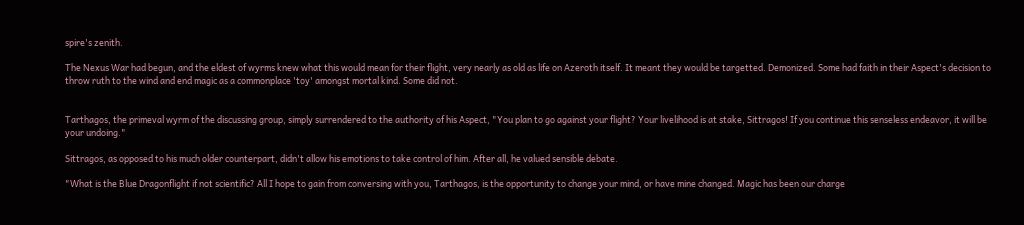spire's zenith.

The Nexus War had begun, and the eldest of wyrms knew what this would mean for their flight, very nearly as old as life on Azeroth itself. It meant they would be targetted. Demonized. Some had faith in their Aspect's decision to throw ruth to the wind and end magic as a commonplace 'toy' amongst mortal kind. Some did not.


Tarthagos, the primeval wyrm of the discussing group, simply surrendered to the authority of his Aspect, "You plan to go against your flight? Your livelihood is at stake, Sittragos! If you continue this senseless endeavor, it will be your undoing."

Sittragos, as opposed to his much older counterpart, didn't allow his emotions to take control of him. After all, he valued sensible debate.

"What is the Blue Dragonflight if not scientific? All I hope to gain from conversing with you, Tarthagos, is the opportunity to change your mind, or have mine changed. Magic has been our charge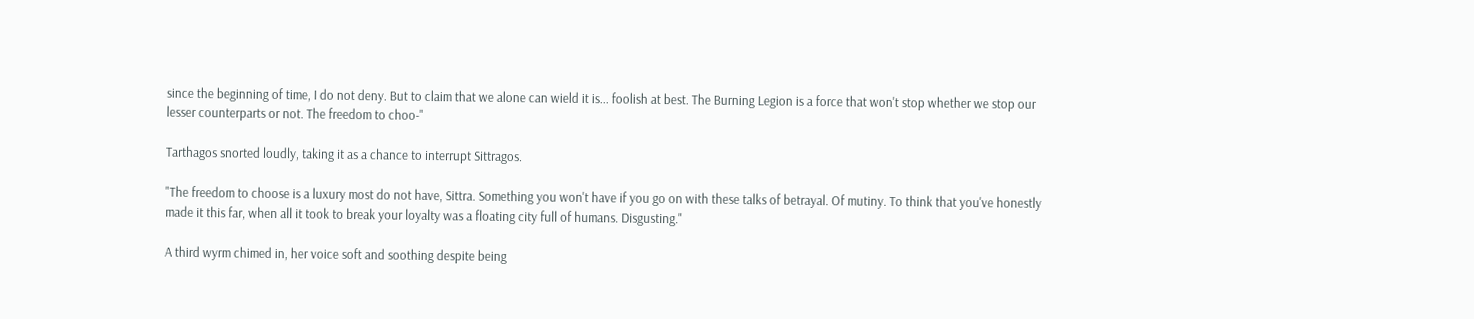since the beginning of time, I do not deny. But to claim that we alone can wield it is... foolish at best. The Burning Legion is a force that won't stop whether we stop our lesser counterparts or not. The freedom to choo-"

Tarthagos snorted loudly, taking it as a chance to interrupt Sittragos.

"The freedom to choose is a luxury most do not have, Sittra. Something you won't have if you go on with these talks of betrayal. Of mutiny. To think that you've honestly made it this far, when all it took to break your loyalty was a floating city full of humans. Disgusting."

A third wyrm chimed in, her voice soft and soothing despite being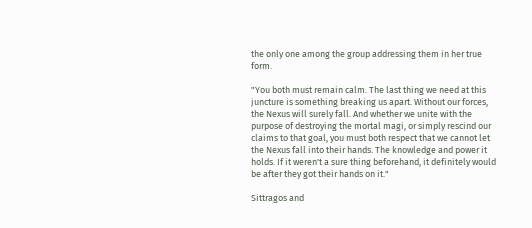the only one among the group addressing them in her true form.

"You both must remain calm. The last thing we need at this juncture is something breaking us apart. Without our forces, the Nexus will surely fall. And whether we unite with the purpose of destroying the mortal magi, or simply rescind our claims to that goal, you must both respect that we cannot let the Nexus fall into their hands. The knowledge and power it holds. If it weren't a sure thing beforehand, it definitely would be after they got their hands on it."

Sittragos and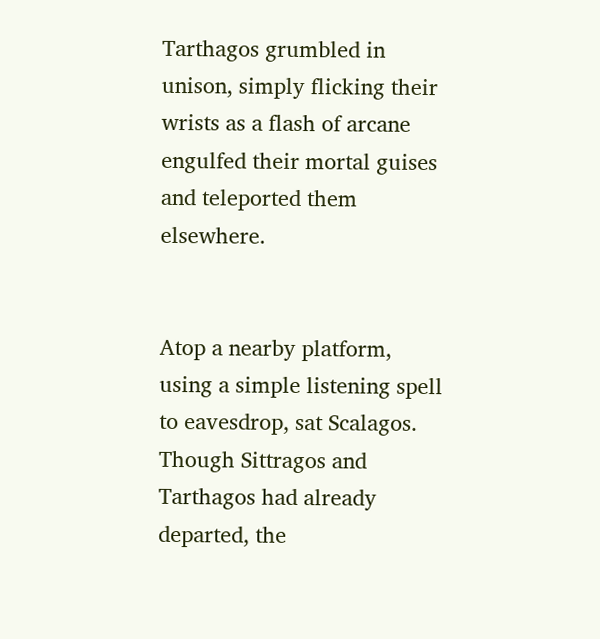Tarthagos grumbled in unison, simply flicking their wrists as a flash of arcane engulfed their mortal guises and teleported them elsewhere.


Atop a nearby platform, using a simple listening spell to eavesdrop, sat Scalagos. Though Sittragos and Tarthagos had already departed, the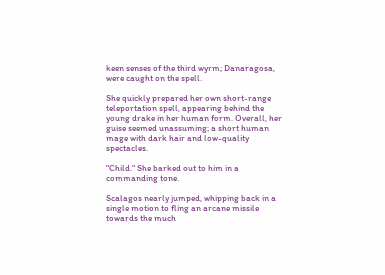keen senses of the third wyrm; Danaragosa, were caught on the spell.

She quickly prepared her own short-range teleportation spell, appearing behind the young drake in her human form. Overall, her guise seemed unassuming; a short human mage with dark hair and low-quality spectacles.

"Child." She barked out to him in a commanding tone.

Scalagos nearly jumped, whipping back in a single motion to fling an arcane missile towards the much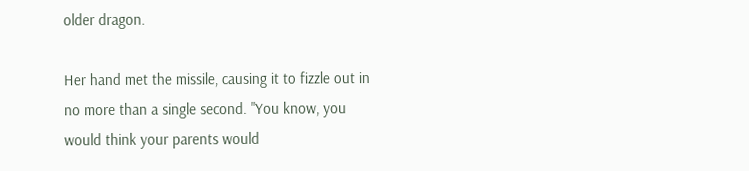older dragon.

Her hand met the missile, causing it to fizzle out in no more than a single second. "You know, you would think your parents would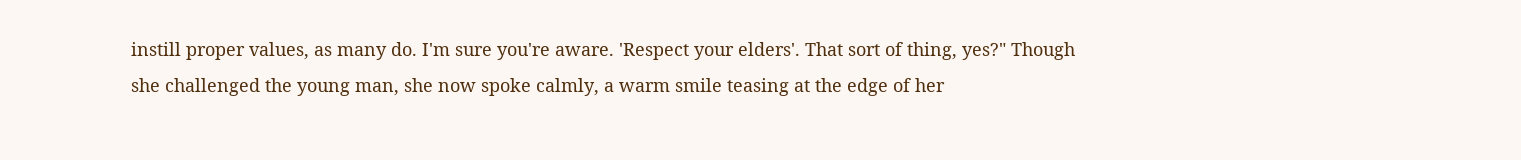instill proper values, as many do. I'm sure you're aware. 'Respect your elders'. That sort of thing, yes?" Though she challenged the young man, she now spoke calmly, a warm smile teasing at the edge of her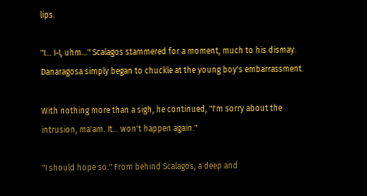lips.

"I... I-I, uhm..." Scalagos stammered for a moment, much to his dismay. Danaragosa simply began to chuckle at the young boy's embarrassment.

With nothing more than a sigh, he continued, "I'm sorry about the intrusion, ma'am. It... won't happen again."

"I should hope so." From behind Scalagos, a deep and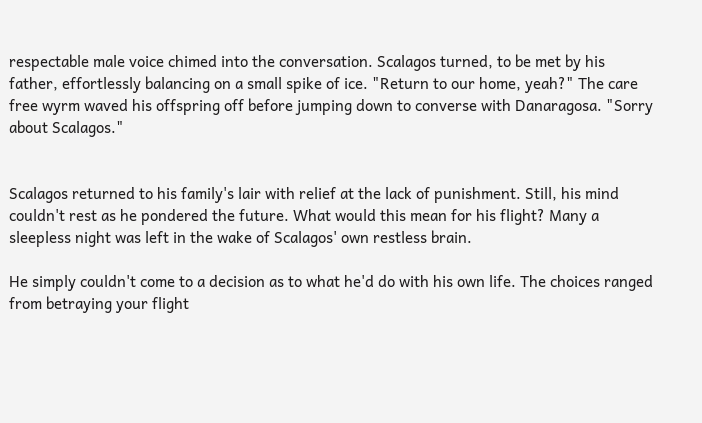respectable male voice chimed into the conversation. Scalagos turned, to be met by his father, effortlessly balancing on a small spike of ice. "Return to our home, yeah?" The care free wyrm waved his offspring off before jumping down to converse with Danaragosa. "Sorry about Scalagos."


Scalagos returned to his family's lair with relief at the lack of punishment. Still, his mind couldn't rest as he pondered the future. What would this mean for his flight? Many a sleepless night was left in the wake of Scalagos' own restless brain.

He simply couldn't come to a decision as to what he'd do with his own life. The choices ranged from betraying your flight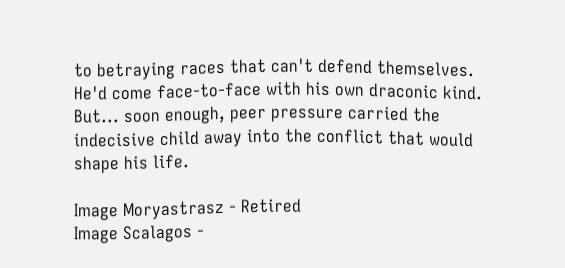to betraying races that can't defend themselves. He'd come face-to-face with his own draconic kind. But... soon enough, peer pressure carried the indecisive child away into the conflict that would shape his life.

Image Moryastrasz - Retired
Image Scalagos -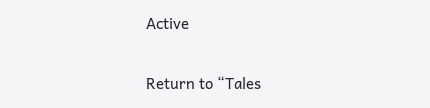Active

Return to “Tales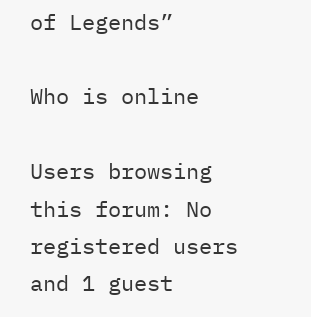of Legends”

Who is online

Users browsing this forum: No registered users and 1 guest